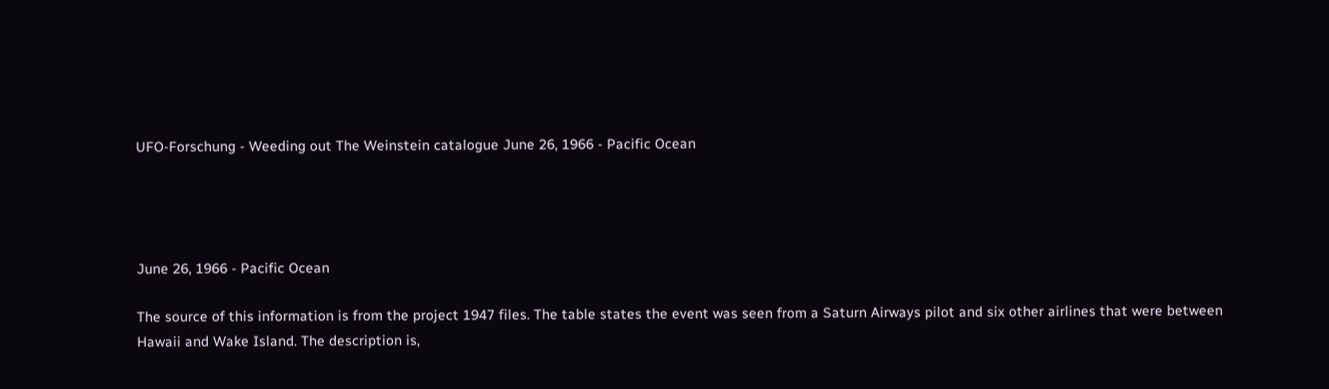UFO-Forschung - Weeding out The Weinstein catalogue June 26, 1966 - Pacific Ocean




June 26, 1966 - Pacific Ocean

The source of this information is from the project 1947 files. The table states the event was seen from a Saturn Airways pilot and six other airlines that were between Hawaii and Wake Island. The description is,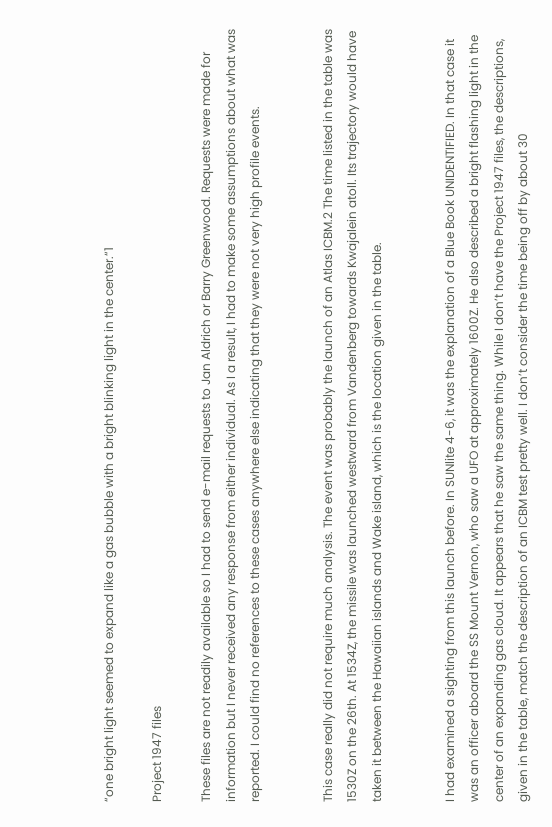“one bright light seemed to expand like a gas bubble with a bright blinking light in the center.“1

Project 1947 files

These files are not readily available so I had to send e-mail requests to Jan Aldrich or Barry Greenwood. Requests were made for information but I never received any response from either individual. As I a result, I had to make some assumptions about what was reported. I could find no references to these cases anywhere else indicating that they were not very high profile events.


This case really did not require much analysis. The event was probably the launch of an Atlas ICBM.2 The time listed in the table was 1530Z on the 26th. At 1534Z, the missile was launched westward from Vandenberg towards Kwajalein atoll. Its trajectory would have taken it between the Hawaiian islands and Wake island, which is the location given in the table.


I had examined a sighting from this launch before. In SUNlite 4-6, it was the explanation of a Blue Book UNIDENTIFIED. In that case it was an officer aboard the SS Mount Vernon, who saw a UFO at approximately 1600Z. He also described a bright flashing light in the center of an expanding gas cloud. It appears that he saw the same thing. While I don’t have the Project 1947 files, the descriptions, given in the table, match the description of an ICBM test pretty well. I don’t consider the time being off by about 30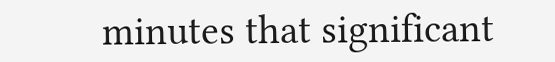minutes that significant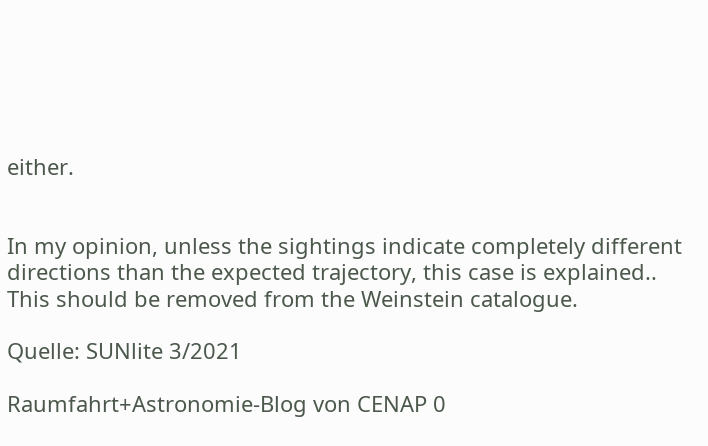either.


In my opinion, unless the sightings indicate completely different directions than the expected trajectory, this case is explained.. This should be removed from the Weinstein catalogue.

Quelle: SUNlite 3/2021

Raumfahrt+Astronomie-Blog von CENAP 0